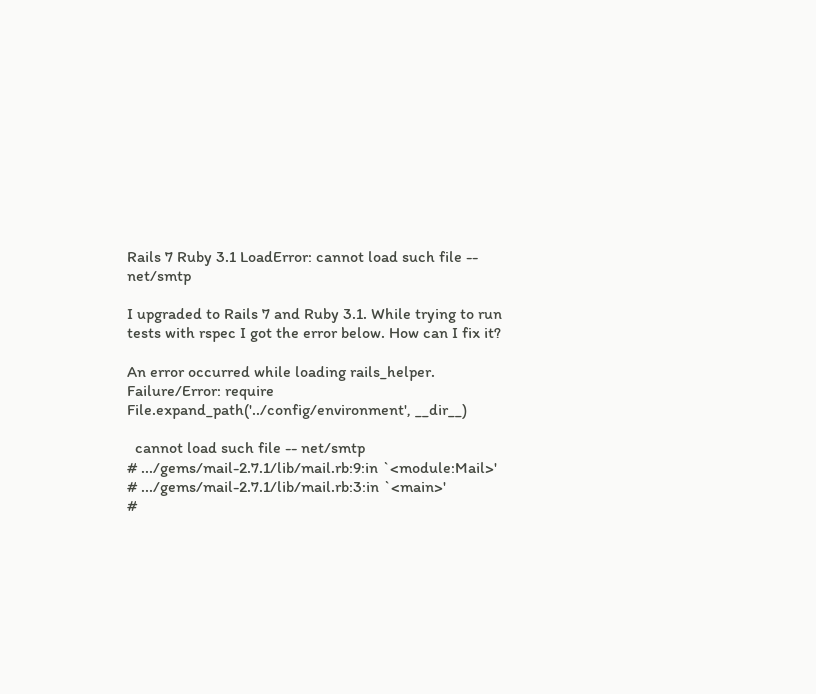Rails 7 Ruby 3.1 LoadError: cannot load such file -- net/smtp

I upgraded to Rails 7 and Ruby 3.1. While trying to run tests with rspec I got the error below. How can I fix it?

An error occurred while loading rails_helper.
Failure/Error: require File.expand_path('../config/environment', __dir__)

  cannot load such file -- net/smtp
# .../gems/mail-2.7.1/lib/mail.rb:9:in `<module:Mail>'
# .../gems/mail-2.7.1/lib/mail.rb:3:in `<main>'
#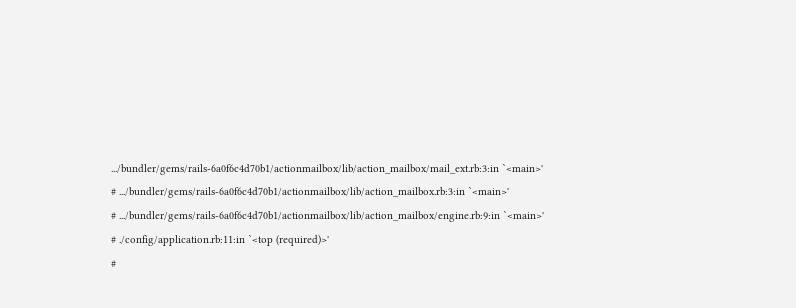.../bundler/gems/rails-6a0f6c4d70b1/actionmailbox/lib/action_mailbox/mail_ext.rb:3:in `<main>'
# .../bundler/gems/rails-6a0f6c4d70b1/actionmailbox/lib/action_mailbox.rb:3:in `<main>'
# .../bundler/gems/rails-6a0f6c4d70b1/actionmailbox/lib/action_mailbox/engine.rb:9:in `<main>'
# ./config/application.rb:11:in `<top (required)>'
#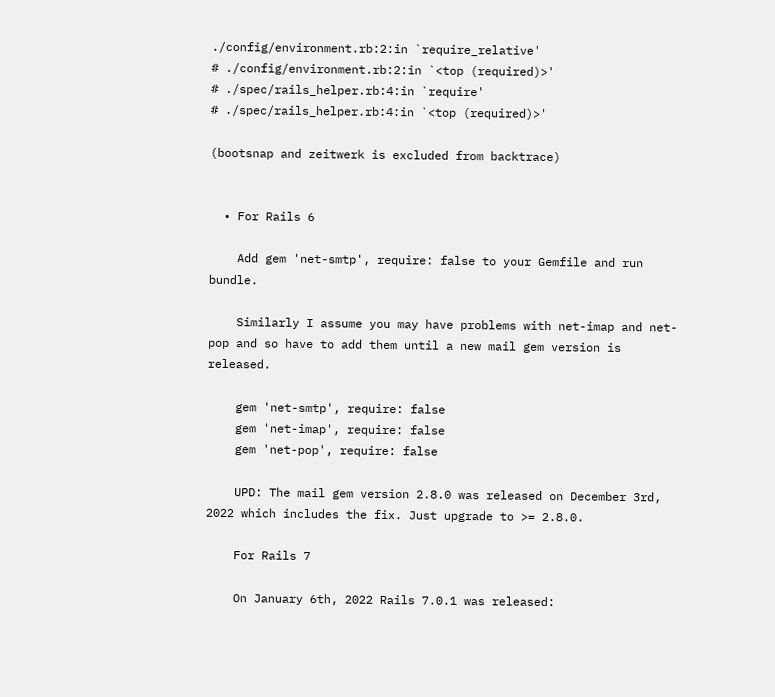./config/environment.rb:2:in `require_relative'
# ./config/environment.rb:2:in `<top (required)>'
# ./spec/rails_helper.rb:4:in `require'
# ./spec/rails_helper.rb:4:in `<top (required)>'

(bootsnap and zeitwerk is excluded from backtrace)


  • For Rails 6

    Add gem 'net-smtp', require: false to your Gemfile and run bundle.

    Similarly I assume you may have problems with net-imap and net-pop and so have to add them until a new mail gem version is released.

    gem 'net-smtp', require: false
    gem 'net-imap', require: false
    gem 'net-pop', require: false

    UPD: The mail gem version 2.8.0 was released on December 3rd, 2022 which includes the fix. Just upgrade to >= 2.8.0.

    For Rails 7

    On January 6th, 2022 Rails 7.0.1 was released: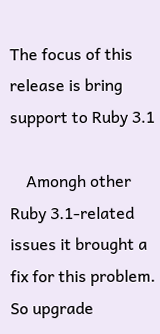The focus of this release is bring support to Ruby 3.1

    Amongh other Ruby 3.1-related issues it brought a fix for this problem. So upgrade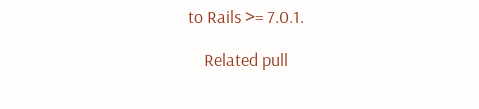to Rails >= 7.0.1.

    Related pull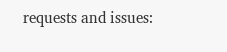requests and issues: